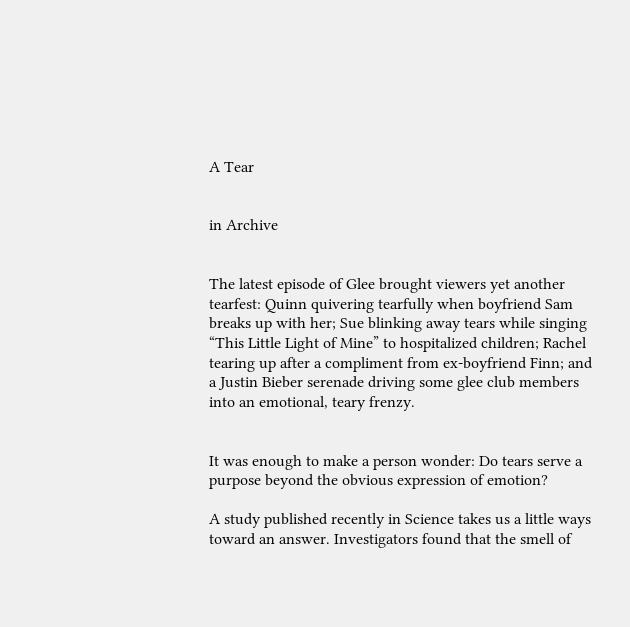A Tear


in Archive


The latest episode of Glee brought viewers yet another tearfest: Quinn quivering tearfully when boyfriend Sam breaks up with her; Sue blinking away tears while singing “This Little Light of Mine” to hospitalized children; Rachel tearing up after a compliment from ex-boyfriend Finn; and a Justin Bieber serenade driving some glee club members into an emotional, teary frenzy.


It was enough to make a person wonder: Do tears serve a purpose beyond the obvious expression of emotion?

A study published recently in Science takes us a little ways toward an answer. Investigators found that the smell of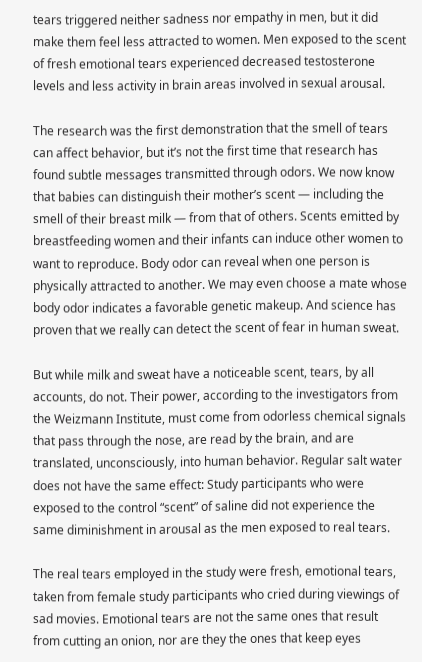tears triggered neither sadness nor empathy in men, but it did make them feel less attracted to women. Men exposed to the scent of fresh emotional tears experienced decreased testosterone levels and less activity in brain areas involved in sexual arousal.

The research was the first demonstration that the smell of tears can affect behavior, but it’s not the first time that research has found subtle messages transmitted through odors. We now know that babies can distinguish their mother’s scent — including the smell of their breast milk — from that of others. Scents emitted by breastfeeding women and their infants can induce other women to want to reproduce. Body odor can reveal when one person is physically attracted to another. We may even choose a mate whose body odor indicates a favorable genetic makeup. And science has proven that we really can detect the scent of fear in human sweat.

But while milk and sweat have a noticeable scent, tears, by all accounts, do not. Their power, according to the investigators from the Weizmann Institute, must come from odorless chemical signals that pass through the nose, are read by the brain, and are translated, unconsciously, into human behavior. Regular salt water does not have the same effect: Study participants who were exposed to the control “scent” of saline did not experience the same diminishment in arousal as the men exposed to real tears.

The real tears employed in the study were fresh, emotional tears, taken from female study participants who cried during viewings of sad movies. Emotional tears are not the same ones that result from cutting an onion, nor are they the ones that keep eyes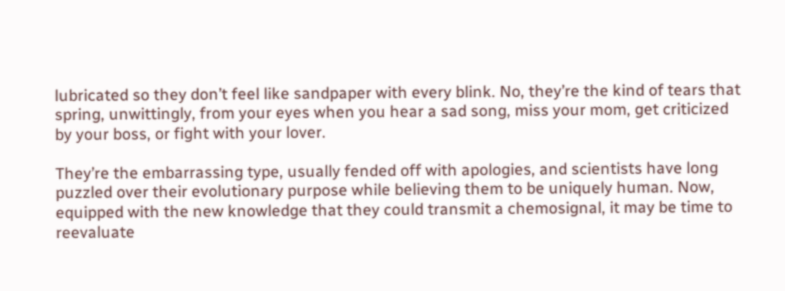lubricated so they don’t feel like sandpaper with every blink. No, they’re the kind of tears that spring, unwittingly, from your eyes when you hear a sad song, miss your mom, get criticized by your boss, or fight with your lover.

They’re the embarrassing type, usually fended off with apologies, and scientists have long puzzled over their evolutionary purpose while believing them to be uniquely human. Now, equipped with the new knowledge that they could transmit a chemosignal, it may be time to reevaluate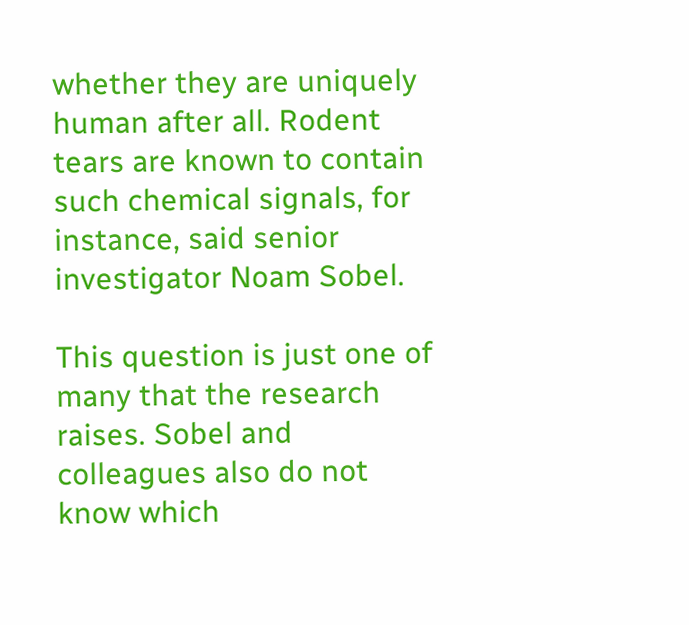whether they are uniquely human after all. Rodent tears are known to contain such chemical signals, for instance, said senior investigator Noam Sobel.

This question is just one of many that the research raises. Sobel and colleagues also do not know which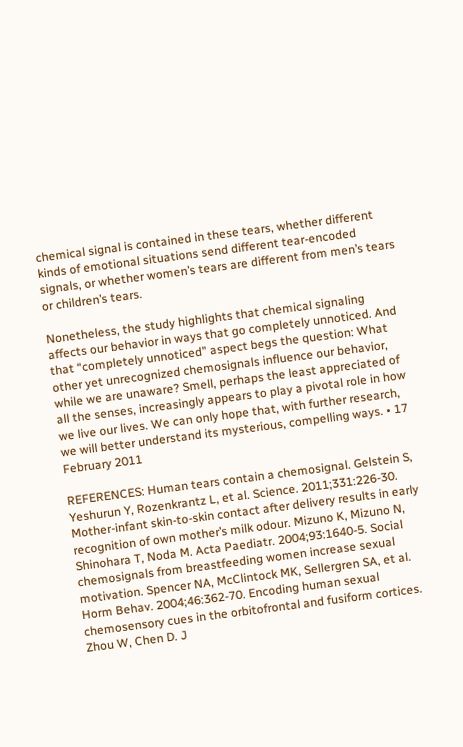chemical signal is contained in these tears, whether different kinds of emotional situations send different tear-encoded signals, or whether women’s tears are different from men’s tears or children’s tears.

Nonetheless, the study highlights that chemical signaling affects our behavior in ways that go completely unnoticed. And that “completely unnoticed” aspect begs the question: What other yet unrecognized chemosignals influence our behavior, while we are unaware? Smell, perhaps the least appreciated of all the senses, increasingly appears to play a pivotal role in how we live our lives. We can only hope that, with further research, we will better understand its mysterious, compelling ways. • 17 February 2011

REFERENCES: Human tears contain a chemosignal. Gelstein S, Yeshurun Y, Rozenkrantz L, et al. Science. 2011;331:226-30. Mother-infant skin-to-skin contact after delivery results in early recognition of own mother’s milk odour. Mizuno K, Mizuno N, Shinohara T, Noda M. Acta Paediatr. 2004;93:1640-5. Social chemosignals from breastfeeding women increase sexual motivation. Spencer NA, McClintock MK, Sellergren SA, et al. Horm Behav. 2004;46:362-70. Encoding human sexual chemosensory cues in the orbitofrontal and fusiform cortices. Zhou W, Chen D. J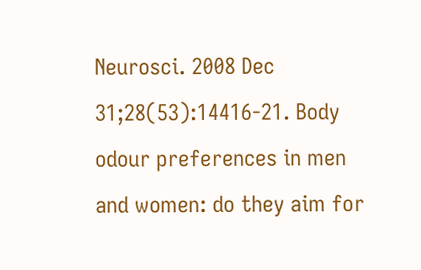Neurosci. 2008 Dec 31;28(53):14416-21. Body odour preferences in men and women: do they aim for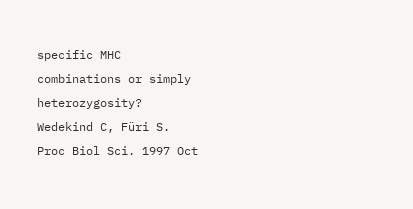specific MHC combinations or simply heterozygosity? Wedekind C, Füri S. Proc Biol Sci. 1997 Oct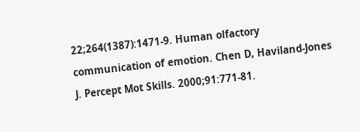22;264(1387):1471-9. Human olfactory communication of emotion. Chen D, Haviland-Jones J. Percept Mot Skills. 2000;91:771-81.